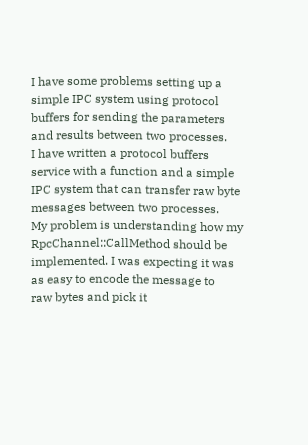I have some problems setting up a simple IPC system using protocol
buffers for sending the parameters and results between two processes.
I have written a protocol buffers service with a function and a simple
IPC system that can transfer raw byte messages between two processes.
My problem is understanding how my RpcChannel::CallMethod should be
implemented. I was expecting it was as easy to encode the message to
raw bytes and pick it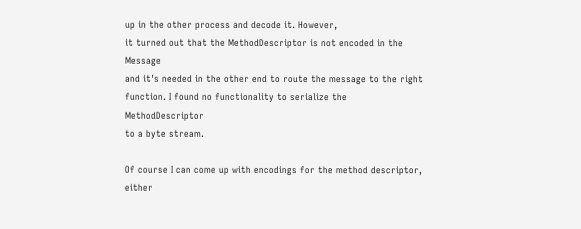up in the other process and decode it. However,
it turned out that the MethodDescriptor is not encoded in the Message
and it's needed in the other end to route the message to the right
function. I found no functionality to serialize the MethodDescriptor
to a byte stream.

Of course I can come up with encodings for the method descriptor,
either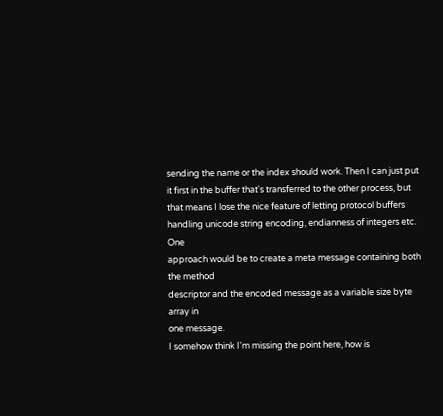sending the name or the index should work. Then I can just put
it first in the buffer that's transferred to the other process, but
that means I lose the nice feature of letting protocol buffers
handling unicode string encoding, endianness of integers etc. One
approach would be to create a meta message containing both the method
descriptor and the encoded message as a variable size byte array in
one message.
I somehow think I'm missing the point here, how is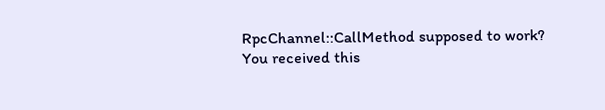RpcChannel::CallMethod supposed to work?
You received this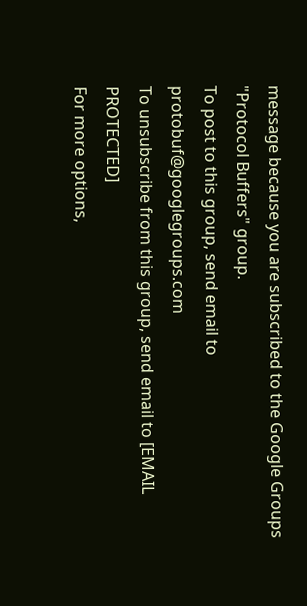message because you are subscribed to the Google Groups
"Protocol Buffers" group.
To post to this group, send email to protobuf@googlegroups.com
To unsubscribe from this group, send email to [EMAIL PROTECTED]
For more options,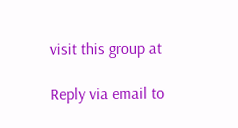visit this group at

Reply via email to